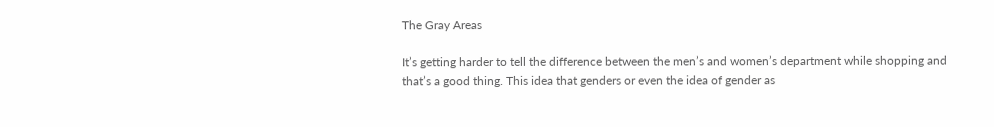The Gray Areas

It’s getting harder to tell the difference between the men’s and women’s department while shopping and that’s a good thing. This idea that genders or even the idea of gender as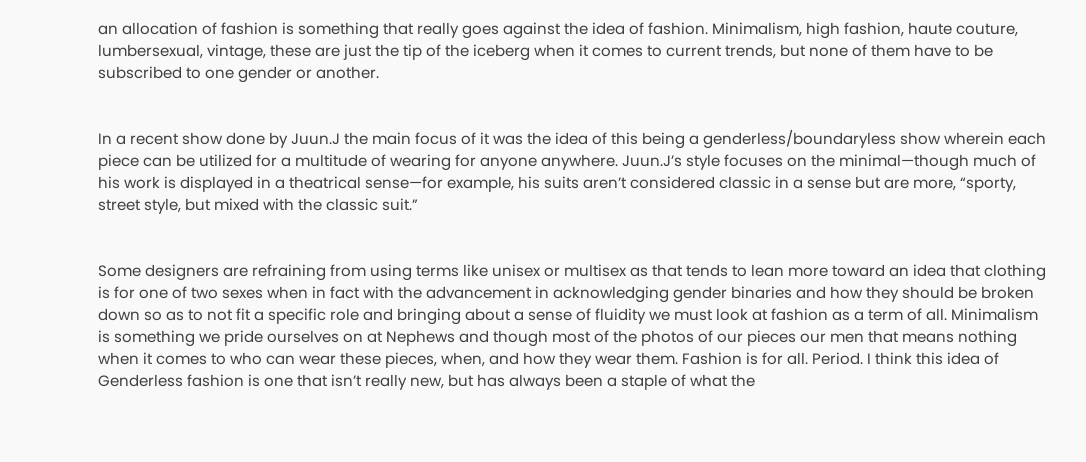an allocation of fashion is something that really goes against the idea of fashion. Minimalism, high fashion, haute couture, lumbersexual, vintage, these are just the tip of the iceberg when it comes to current trends, but none of them have to be subscribed to one gender or another.


In a recent show done by Juun.J the main focus of it was the idea of this being a genderless/boundaryless show wherein each piece can be utilized for a multitude of wearing for anyone anywhere. Juun.J’s style focuses on the minimal—though much of his work is displayed in a theatrical sense—for example, his suits aren’t considered classic in a sense but are more, “sporty, street style, but mixed with the classic suit.”


Some designers are refraining from using terms like unisex or multisex as that tends to lean more toward an idea that clothing is for one of two sexes when in fact with the advancement in acknowledging gender binaries and how they should be broken down so as to not fit a specific role and bringing about a sense of fluidity we must look at fashion as a term of all. Minimalism is something we pride ourselves on at Nephews and though most of the photos of our pieces our men that means nothing when it comes to who can wear these pieces, when, and how they wear them. Fashion is for all. Period. I think this idea of Genderless fashion is one that isn’t really new, but has always been a staple of what the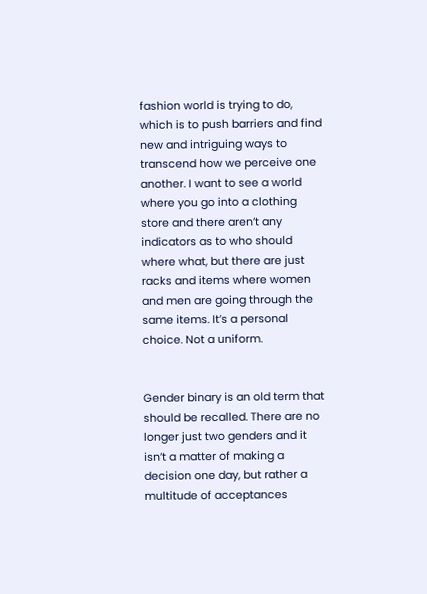fashion world is trying to do, which is to push barriers and find new and intriguing ways to transcend how we perceive one another. I want to see a world where you go into a clothing store and there aren’t any indicators as to who should where what, but there are just racks and items where women and men are going through the same items. It’s a personal choice. Not a uniform.


Gender binary is an old term that should be recalled. There are no longer just two genders and it isn’t a matter of making a decision one day, but rather a multitude of acceptances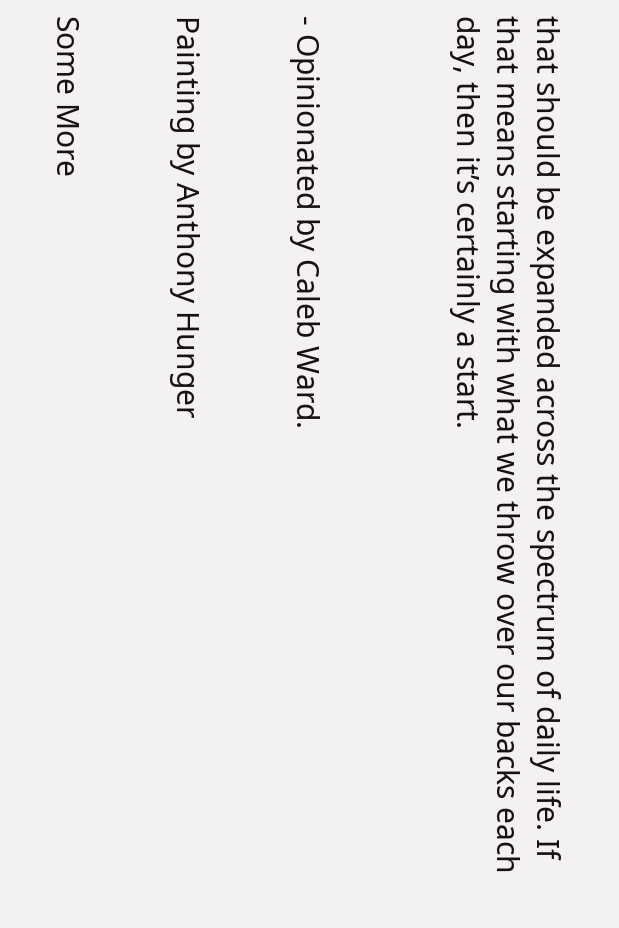that should be expanded across the spectrum of daily life. If that means starting with what we throw over our backs each day, then it’s certainly a start.



- Opinionated by Caleb Ward.


Painting by Anthony Hunger


Some More